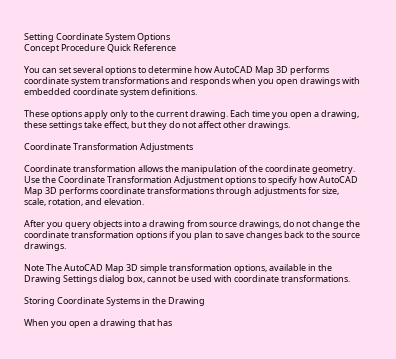Setting Coordinate System Options
Concept Procedure Quick Reference

You can set several options to determine how AutoCAD Map 3D performs coordinate system transformations and responds when you open drawings with embedded coordinate system definitions.

These options apply only to the current drawing. Each time you open a drawing, these settings take effect, but they do not affect other drawings.

Coordinate Transformation Adjustments

Coordinate transformation allows the manipulation of the coordinate geometry. Use the Coordinate Transformation Adjustment options to specify how AutoCAD Map 3D performs coordinate transformations through adjustments for size, scale, rotation, and elevation.

After you query objects into a drawing from source drawings, do not change the coordinate transformation options if you plan to save changes back to the source drawings.

Note The AutoCAD Map 3D simple transformation options, available in the Drawing Settings dialog box, cannot be used with coordinate transformations.

Storing Coordinate Systems in the Drawing

When you open a drawing that has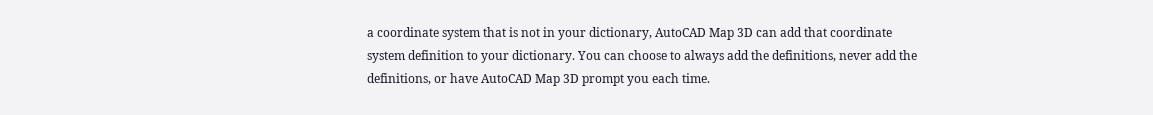a coordinate system that is not in your dictionary, AutoCAD Map 3D can add that coordinate system definition to your dictionary. You can choose to always add the definitions, never add the definitions, or have AutoCAD Map 3D prompt you each time.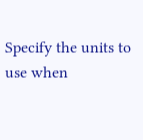Specify the units to use when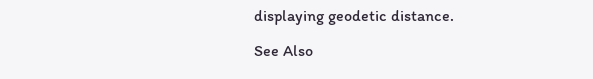displaying geodetic distance.

See Also